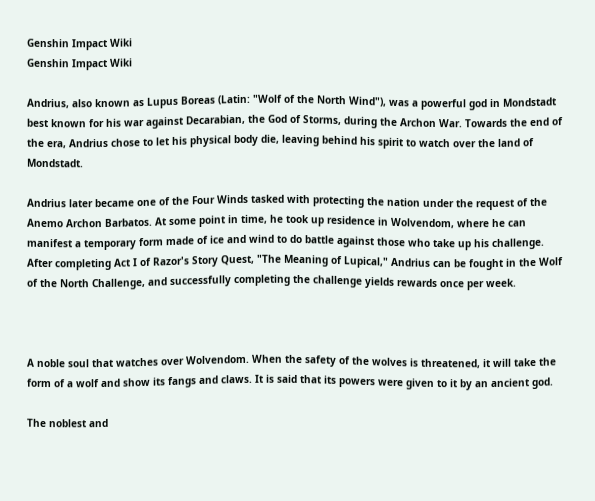Genshin Impact Wiki
Genshin Impact Wiki

Andrius, also known as Lupus Boreas (Latin: "Wolf of the North Wind"), was a powerful god in Mondstadt best known for his war against Decarabian, the God of Storms, during the Archon War. Towards the end of the era, Andrius chose to let his physical body die, leaving behind his spirit to watch over the land of Mondstadt.

Andrius later became one of the Four Winds tasked with protecting the nation under the request of the Anemo Archon Barbatos. At some point in time, he took up residence in Wolvendom, where he can manifest a temporary form made of ice and wind to do battle against those who take up his challenge. After completing Act I of Razor's Story Quest, "The Meaning of Lupical," Andrius can be fought in the Wolf of the North Challenge, and successfully completing the challenge yields rewards once per week.



A noble soul that watches over Wolvendom. When the safety of the wolves is threatened, it will take the form of a wolf and show its fangs and claws. It is said that its powers were given to it by an ancient god.

The noblest and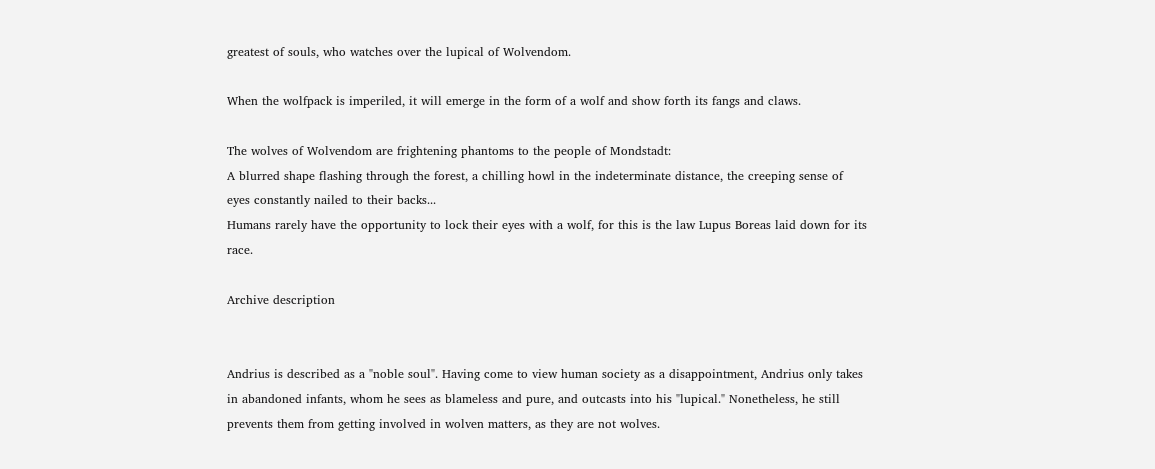greatest of souls, who watches over the lupical of Wolvendom.

When the wolfpack is imperiled, it will emerge in the form of a wolf and show forth its fangs and claws.

The wolves of Wolvendom are frightening phantoms to the people of Mondstadt:
A blurred shape flashing through the forest, a chilling howl in the indeterminate distance, the creeping sense of eyes constantly nailed to their backs...
Humans rarely have the opportunity to lock their eyes with a wolf, for this is the law Lupus Boreas laid down for its race.

Archive description


Andrius is described as a "noble soul". Having come to view human society as a disappointment, Andrius only takes in abandoned infants, whom he sees as blameless and pure, and outcasts into his "lupical." Nonetheless, he still prevents them from getting involved in wolven matters, as they are not wolves.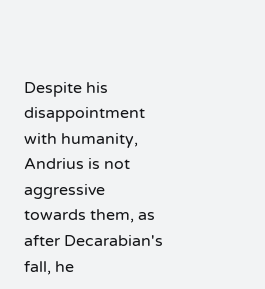Despite his disappointment with humanity, Andrius is not aggressive towards them, as after Decarabian's fall, he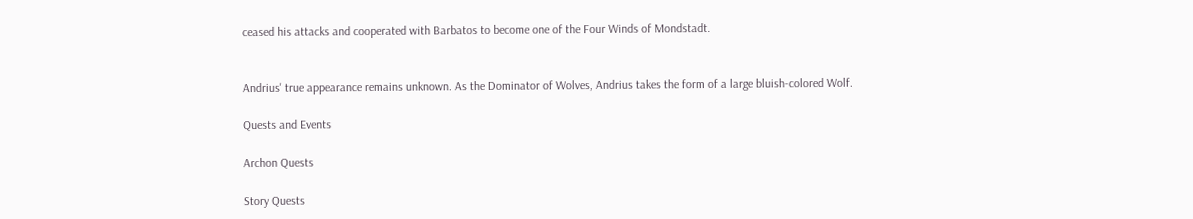ceased his attacks and cooperated with Barbatos to become one of the Four Winds of Mondstadt.


Andrius' true appearance remains unknown. As the Dominator of Wolves, Andrius takes the form of a large bluish-colored Wolf.

Quests and Events

Archon Quests

Story Quests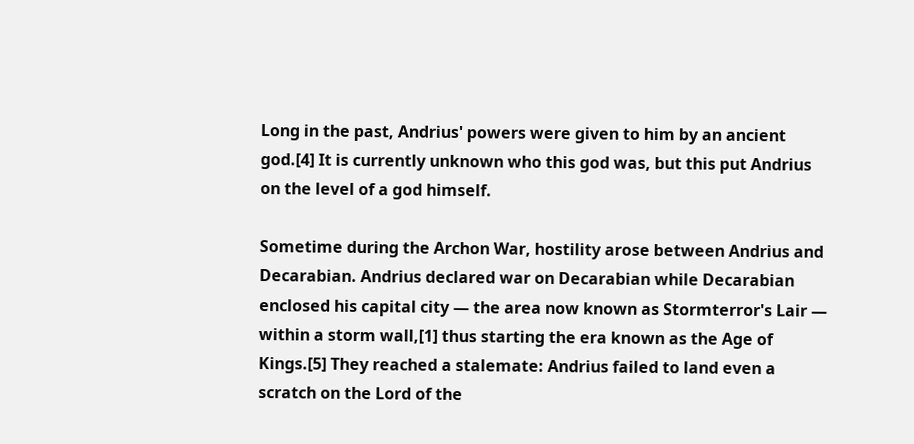Long in the past, Andrius' powers were given to him by an ancient god.[4] It is currently unknown who this god was, but this put Andrius on the level of a god himself.

Sometime during the Archon War, hostility arose between Andrius and Decarabian. Andrius declared war on Decarabian while Decarabian enclosed his capital city — the area now known as Stormterror's Lair — within a storm wall,[1] thus starting the era known as the Age of Kings.[5] They reached a stalemate: Andrius failed to land even a scratch on the Lord of the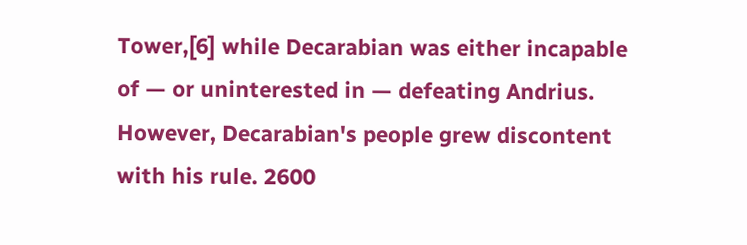Tower,[6] while Decarabian was either incapable of — or uninterested in — defeating Andrius. However, Decarabian's people grew discontent with his rule. 2600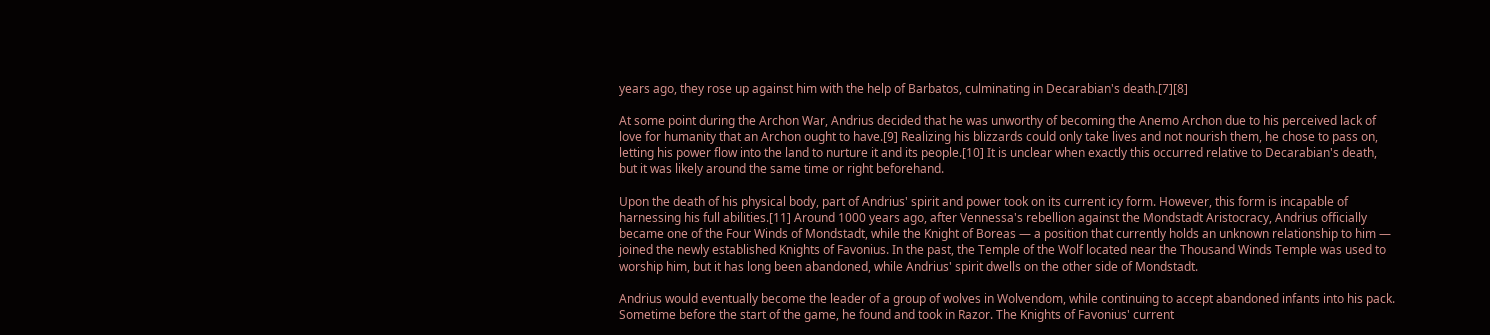years ago, they rose up against him with the help of Barbatos, culminating in Decarabian's death.[7][8]

At some point during the Archon War, Andrius decided that he was unworthy of becoming the Anemo Archon due to his perceived lack of love for humanity that an Archon ought to have.[9] Realizing his blizzards could only take lives and not nourish them, he chose to pass on, letting his power flow into the land to nurture it and its people.[10] It is unclear when exactly this occurred relative to Decarabian's death, but it was likely around the same time or right beforehand.

Upon the death of his physical body, part of Andrius' spirit and power took on its current icy form. However, this form is incapable of harnessing his full abilities.[11] Around 1000 years ago, after Vennessa's rebellion against the Mondstadt Aristocracy, Andrius officially became one of the Four Winds of Mondstadt, while the Knight of Boreas — a position that currently holds an unknown relationship to him — joined the newly established Knights of Favonius. In the past, the Temple of the Wolf located near the Thousand Winds Temple was used to worship him, but it has long been abandoned, while Andrius' spirit dwells on the other side of Mondstadt.

Andrius would eventually become the leader of a group of wolves in Wolvendom, while continuing to accept abandoned infants into his pack. Sometime before the start of the game, he found and took in Razor. The Knights of Favonius' current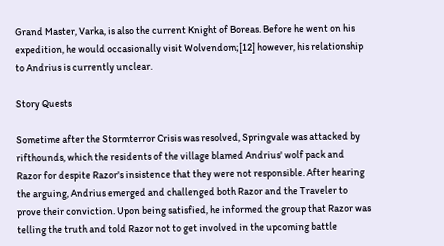Grand Master, Varka, is also the current Knight of Boreas. Before he went on his expedition, he would occasionally visit Wolvendom;[12] however, his relationship to Andrius is currently unclear.

Story Quests

Sometime after the Stormterror Crisis was resolved, Springvale was attacked by rifthounds, which the residents of the village blamed Andrius' wolf pack and Razor for despite Razor's insistence that they were not responsible. After hearing the arguing, Andrius emerged and challenged both Razor and the Traveler to prove their conviction. Upon being satisfied, he informed the group that Razor was telling the truth and told Razor not to get involved in the upcoming battle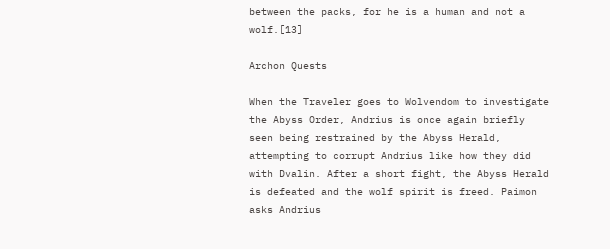between the packs, for he is a human and not a wolf.[13]

Archon Quests

When the Traveler goes to Wolvendom to investigate the Abyss Order, Andrius is once again briefly seen being restrained by the Abyss Herald, attempting to corrupt Andrius like how they did with Dvalin. After a short fight, the Abyss Herald is defeated and the wolf spirit is freed. Paimon asks Andrius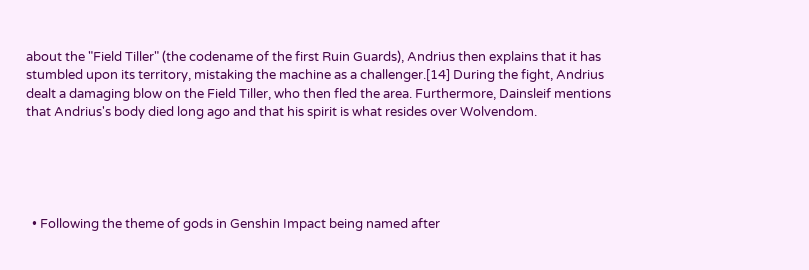about the "Field Tiller" (the codename of the first Ruin Guards), Andrius then explains that it has stumbled upon its territory, mistaking the machine as a challenger.[14] During the fight, Andrius dealt a damaging blow on the Field Tiller, who then fled the area. Furthermore, Dainsleif mentions that Andrius's body died long ago and that his spirit is what resides over Wolvendom.





  • Following the theme of gods in Genshin Impact being named after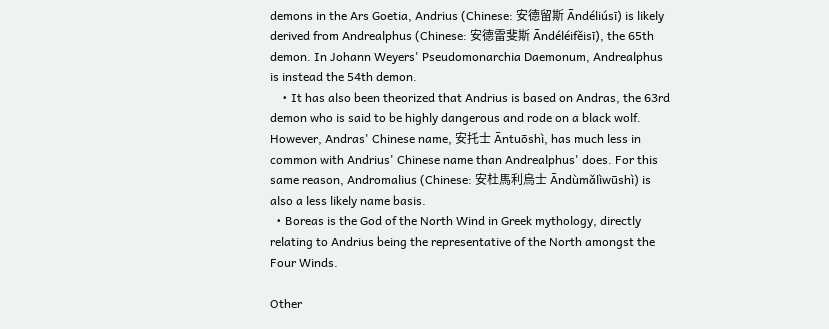demons in the Ars Goetia, Andrius (Chinese: 安德留斯 Āndéliúsī) is likely derived from Andrealphus (Chinese: 安德雷斐斯 Āndéléifěisī), the 65th demon. In Johann Weyers' Pseudomonarchia Daemonum, Andrealphus is instead the 54th demon.
    • It has also been theorized that Andrius is based on Andras, the 63rd demon who is said to be highly dangerous and rode on a black wolf. However, Andras' Chinese name, 安托士 Āntuōshì, has much less in common with Andrius' Chinese name than Andrealphus' does. For this same reason, Andromalius (Chinese: 安杜馬利烏士 Āndùmǎlìwūshì) is also a less likely name basis.
  • Boreas is the God of the North Wind in Greek mythology, directly relating to Andrius being the representative of the North amongst the Four Winds.

Other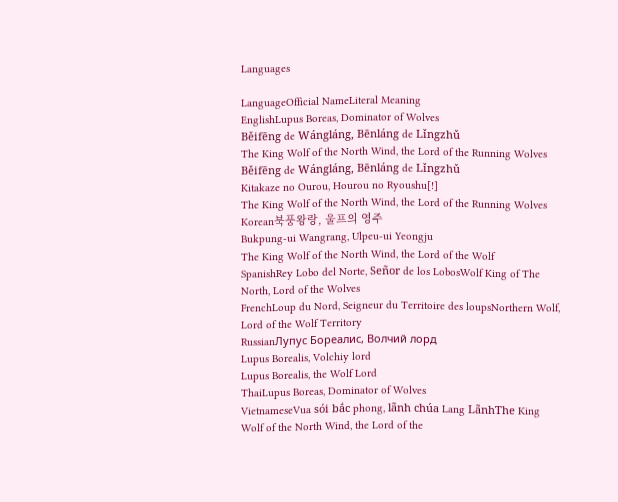Languages

LanguageOfficial NameLiteral Meaning
EnglishLupus Boreas, Dominator of Wolves
Běifēng de Wángláng, Bēnláng de Lǐngzhǔ
The King Wolf of the North Wind, the Lord of the Running Wolves
Běifēng de Wángláng, Bēnláng de Lǐngzhǔ
Kitakaze no Ourou, Hourou no Ryoushu[!]
The King Wolf of the North Wind, the Lord of the Running Wolves
Korean북풍왕랑, 울프의 영주
Bukpung-ui Wangrang, Ulpeu-ui Yeongju
The King Wolf of the North Wind, the Lord of the Wolf
SpanishRey Lobo del Norte, Señor de los LobosWolf King of The North, Lord of the Wolves
FrenchLoup du Nord, Seigneur du Territoire des loupsNorthern Wolf, Lord of the Wolf Territory
RussianЛупус Бореалис, Волчий лорд
Lupus Borealis, Volchiy lord
Lupus Borealis, the Wolf Lord
ThaiLupus Boreas, Dominator of Wolves
VietnameseVua sói bắc phong, lãnh chúa Lang LãnhThe King Wolf of the North Wind, the Lord of the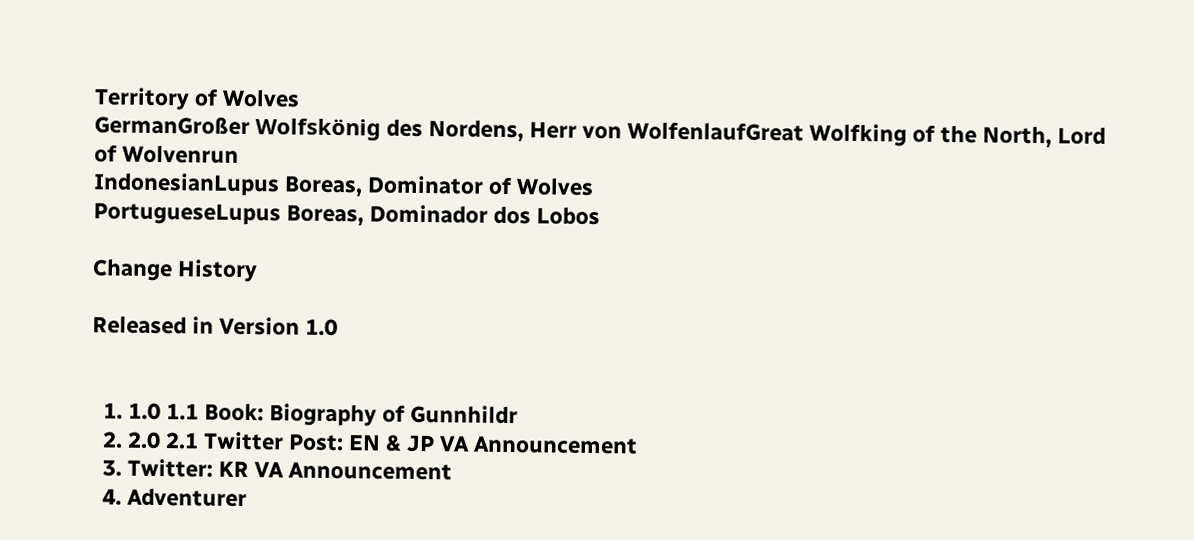Territory of Wolves
GermanGroßer Wolfskönig des Nordens, Herr von WolfenlaufGreat Wolfking of the North, Lord of Wolvenrun
IndonesianLupus Boreas, Dominator of Wolves
PortugueseLupus Boreas, Dominador dos Lobos

Change History

Released in Version 1.0


  1. 1.0 1.1 Book: Biography of Gunnhildr
  2. 2.0 2.1 Twitter Post: EN & JP VA Announcement
  3. Twitter: KR VA Announcement
  4. Adventurer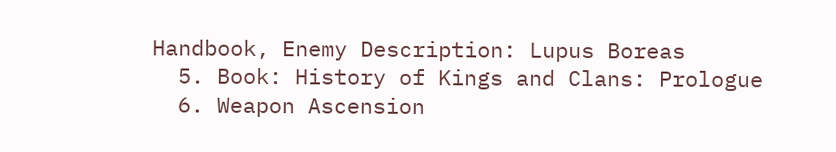Handbook, Enemy Description: Lupus Boreas
  5. Book: History of Kings and Clans: Prologue
  6. Weapon Ascension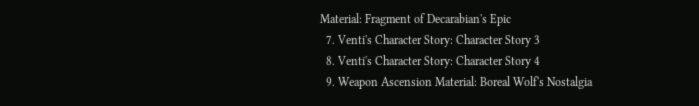Material: Fragment of Decarabian's Epic
  7. Venti's Character Story: Character Story 3
  8. Venti's Character Story: Character Story 4
  9. Weapon Ascension Material: Boreal Wolf's Nostalgia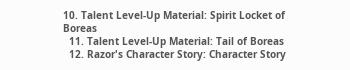10. Talent Level-Up Material: Spirit Locket of Boreas
  11. Talent Level-Up Material: Tail of Boreas
  12. Razor's Character Story: Character Story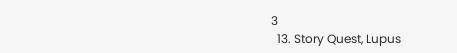3
  13. Story Quest, Lupus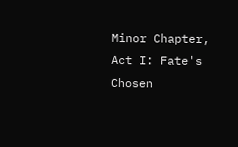Minor Chapter, Act I: Fate's Chosen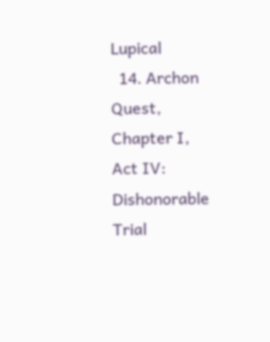Lupical
  14. Archon Quest, Chapter I, Act IV: Dishonorable Trial